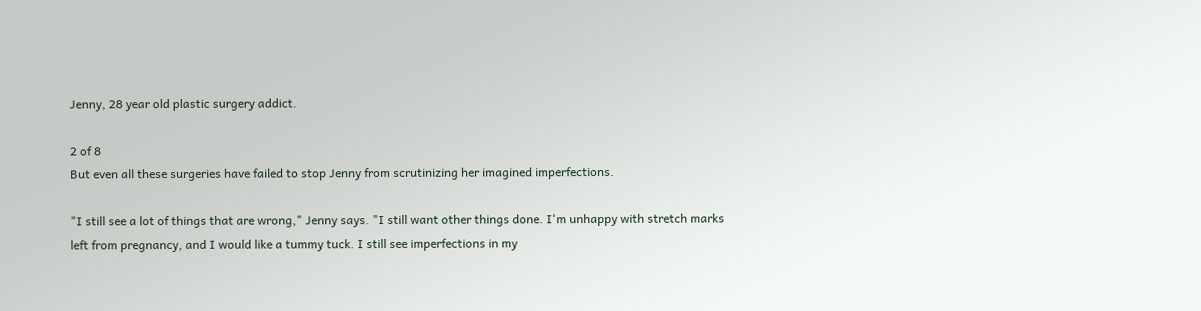Jenny, 28 year old plastic surgery addict.

2 of 8
But even all these surgeries have failed to stop Jenny from scrutinizing her imagined imperfections.

"I still see a lot of things that are wrong," Jenny says. "I still want other things done. I'm unhappy with stretch marks left from pregnancy, and I would like a tummy tuck. I still see imperfections in my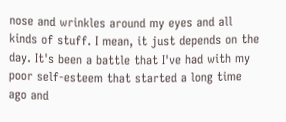nose and wrinkles around my eyes and all kinds of stuff. I mean, it just depends on the day. It's been a battle that I've had with my poor self-esteem that started a long time ago and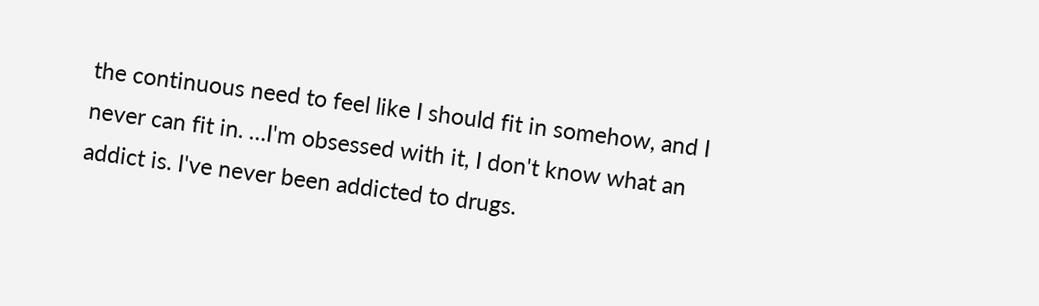the continuous need to feel like I should fit in somehow, and I never can fit in. …I'm obsessed with it, I don't know what an addict is. I've never been addicted to drugs.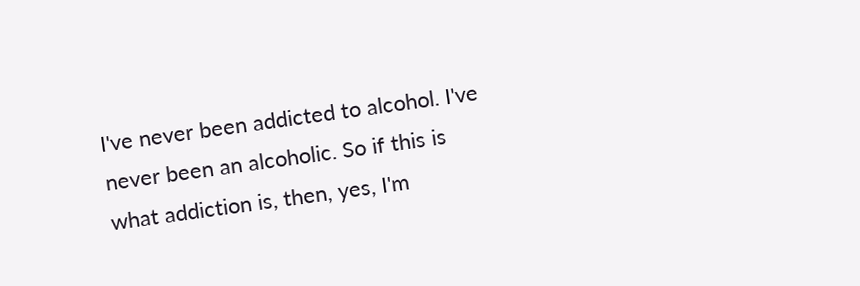I've never been addicted to alcohol. I've never been an alcoholic. So if this is what addiction is, then, yes, I'm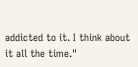addicted to it. I think about it all the time."